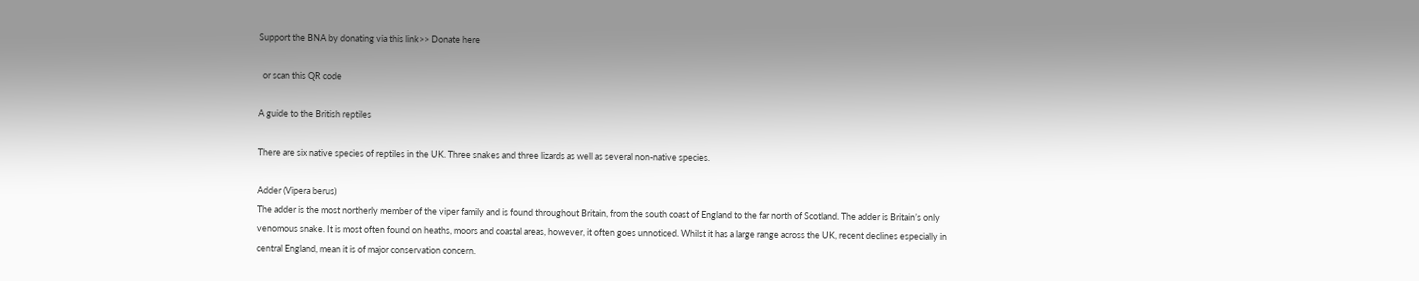Support the BNA by donating via this link>> Donate here

  or scan this QR code

A guide to the British reptiles

There are six native species of reptiles in the UK. Three snakes and three lizards as well as several non-native species.

Adder (Vipera berus)
The adder is the most northerly member of the viper family and is found throughout Britain, from the south coast of England to the far north of Scotland. The adder is Britain’s only venomous snake. It is most often found on heaths, moors and coastal areas, however, it often goes unnoticed. Whilst it has a large range across the UK, recent declines especially in central England, mean it is of major conservation concern.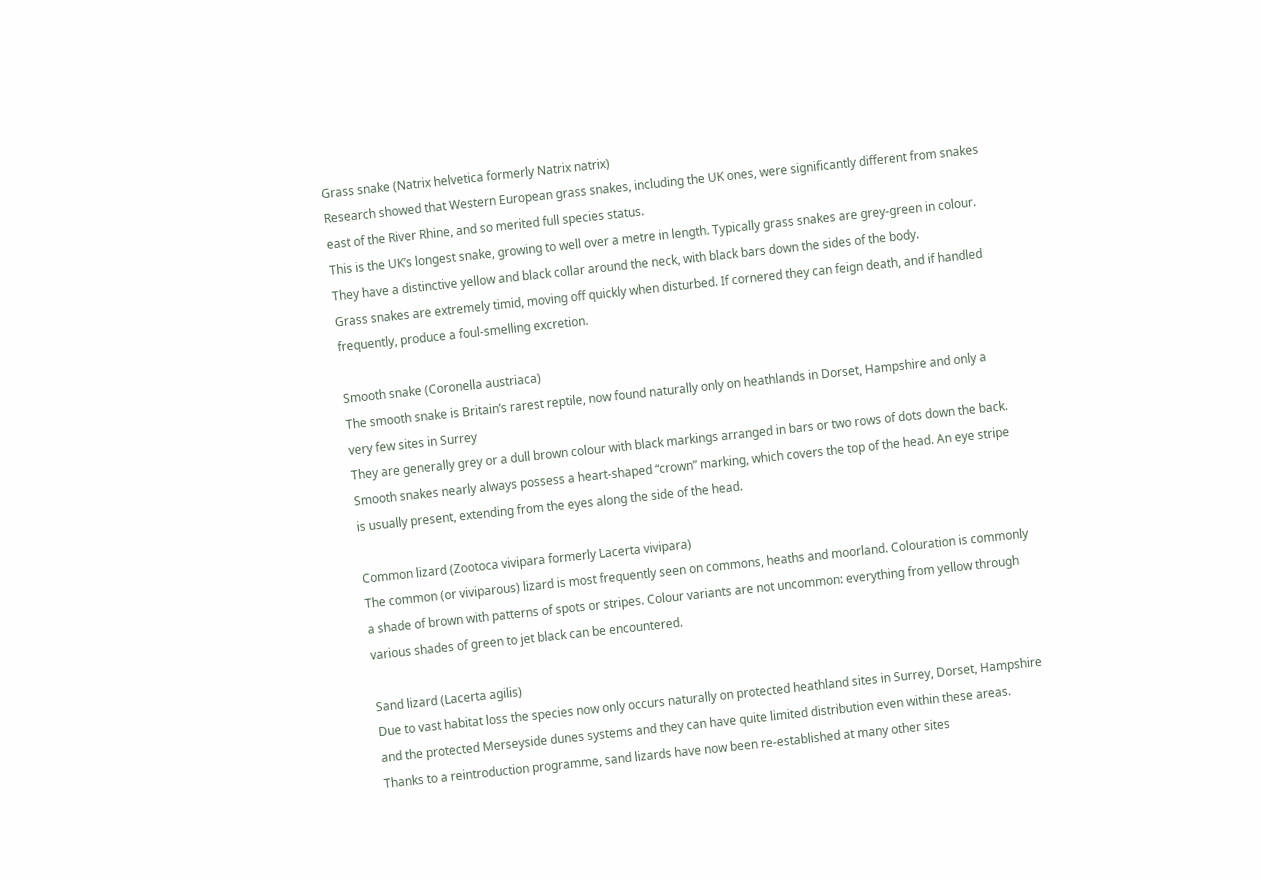Grass snake (Natrix helvetica formerly Natrix natrix)
Research showed that Western European grass snakes, including the UK ones, were significantly different from snakes east of the River Rhine, and so merited full species status.
This is the UK’s longest snake, growing to well over a metre in length. Typically grass snakes are grey-green in colour. They have a distinctive yellow and black collar around the neck, with black bars down the sides of the body.
Grass snakes are extremely timid, moving off quickly when disturbed. If cornered they can feign death, and if handled frequently, produce a foul-smelling excretion.

Smooth snake (Coronella austriaca)
The smooth snake is Britain’s rarest reptile, now found naturally only on heathlands in Dorset, Hampshire and only a very few sites in Surrey
They are generally grey or a dull brown colour with black markings arranged in bars or two rows of dots down the back. Smooth snakes nearly always possess a heart-shaped “crown” marking, which covers the top of the head. An eye stripe is usually present, extending from the eyes along the side of the head.

Common lizard (Zootoca vivipara formerly Lacerta vivipara)
The common (or viviparous) lizard is most frequently seen on commons, heaths and moorland. Colouration is commonly a shade of brown with patterns of spots or stripes. Colour variants are not uncommon: everything from yellow through various shades of green to jet black can be encountered.

Sand lizard (Lacerta agilis)
Due to vast habitat loss the species now only occurs naturally on protected heathland sites in Surrey, Dorset, Hampshire and the protected Merseyside dunes systems and they can have quite limited distribution even within these areas.
Thanks to a reintroduction programme, sand lizards have now been re-established at many other sites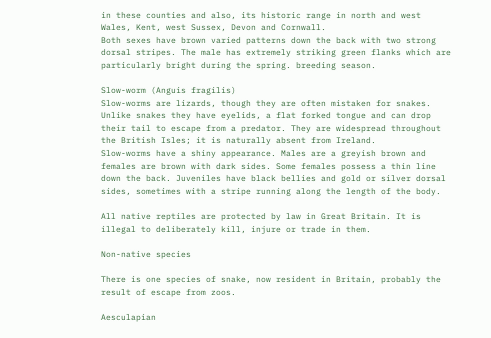in these counties and also, its historic range in north and west Wales, Kent, west Sussex, Devon and Cornwall.
Both sexes have brown varied patterns down the back with two strong dorsal stripes. The male has extremely striking green flanks which are particularly bright during the spring. breeding season.

Slow-worm (Anguis fragilis)
Slow-worms are lizards, though they are often mistaken for snakes. Unlike snakes they have eyelids, a flat forked tongue and can drop their tail to escape from a predator. They are widespread throughout the British Isles; it is naturally absent from Ireland.
Slow-worms have a shiny appearance. Males are a greyish brown and females are brown with dark sides. Some females possess a thin line down the back. Juveniles have black bellies and gold or silver dorsal sides, sometimes with a stripe running along the length of the body.

All native reptiles are protected by law in Great Britain. It is illegal to deliberately kill, injure or trade in them.

Non-native species

There is one species of snake, now resident in Britain, probably the result of escape from zoos.

Aesculapian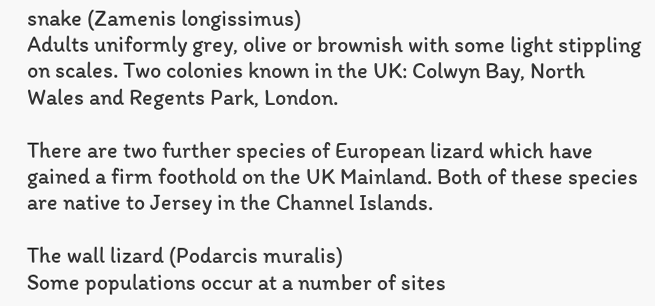snake (Zamenis longissimus)
Adults uniformly grey, olive or brownish with some light stippling on scales. Two colonies known in the UK: Colwyn Bay, North Wales and Regents Park, London.

There are two further species of European lizard which have gained a firm foothold on the UK Mainland. Both of these species are native to Jersey in the Channel Islands.

The wall lizard (Podarcis muralis)
Some populations occur at a number of sites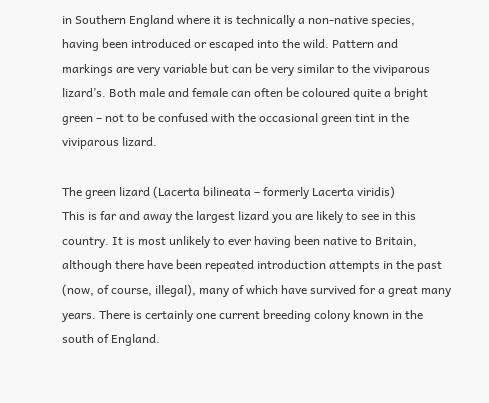in Southern England where it is technically a non-native species, having been introduced or escaped into the wild. Pattern and markings are very variable but can be very similar to the viviparous lizard’s. Both male and female can often be coloured quite a bright green – not to be confused with the occasional green tint in the viviparous lizard.

The green lizard (Lacerta bilineata – formerly Lacerta viridis)
This is far and away the largest lizard you are likely to see in this country. It is most unlikely to ever having been native to Britain, although there have been repeated introduction attempts in the past (now, of course, illegal), many of which have survived for a great many years. There is certainly one current breeding colony known in the south of England.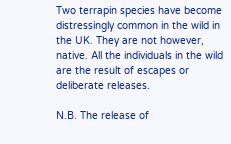Two terrapin species have become distressingly common in the wild in the UK. They are not however, native. All the individuals in the wild are the result of escapes or deliberate releases.

N.B. The release of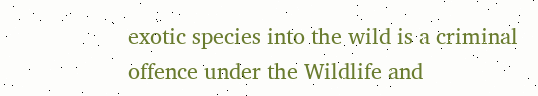exotic species into the wild is a criminal offence under the Wildlife and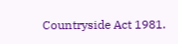Countryside Act 1981.